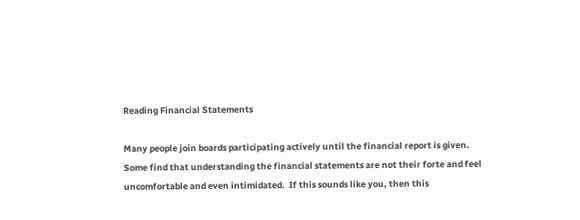Reading Financial Statements

Many people join boards participating actively until the financial report is given.  Some find that understanding the financial statements are not their forte and feel uncomfortable and even intimidated.  If this sounds like you, then this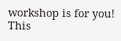workshop is for you!  This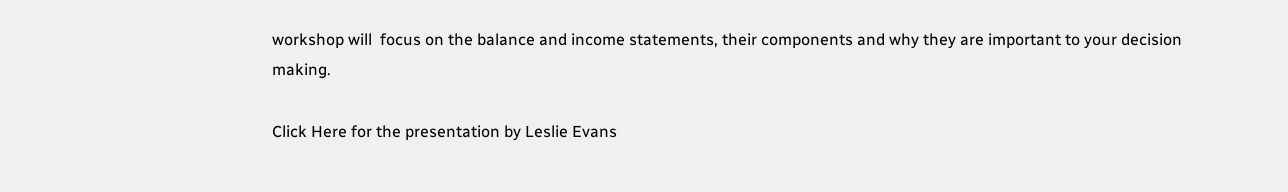workshop will  focus on the balance and income statements, their components and why they are important to your decision making.

Click Here for the presentation by Leslie Evans